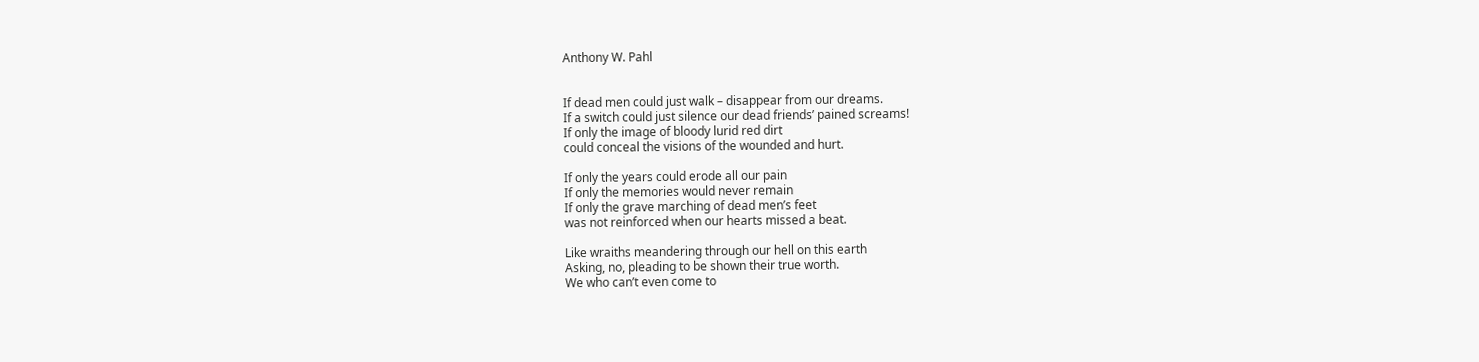Anthony W. Pahl


If dead men could just walk – disappear from our dreams.
If a switch could just silence our dead friends’ pained screams!
If only the image of bloody lurid red dirt
could conceal the visions of the wounded and hurt.

If only the years could erode all our pain
If only the memories would never remain
If only the grave marching of dead men’s feet
was not reinforced when our hearts missed a beat.

Like wraiths meandering through our hell on this earth
Asking, no, pleading to be shown their true worth.
We who can’t even come to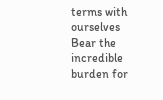terms with ourselves
Bear the incredible burden for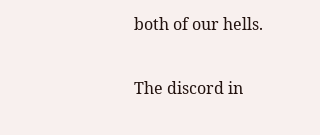both of our hells.

The discord in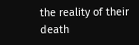the reality of their death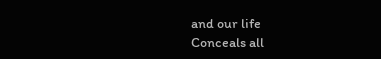and our life
Conceals all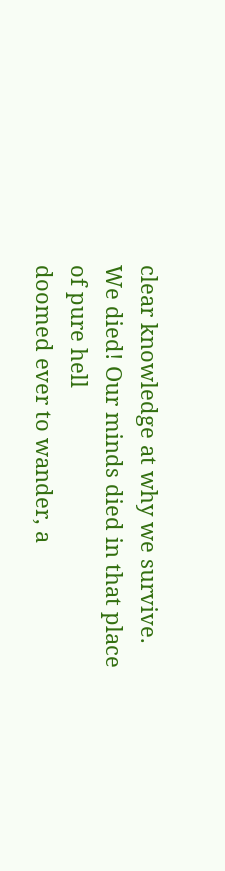clear knowledge at why we survive.
We died! Our minds died in that place of pure hell
doomed ever to wander, a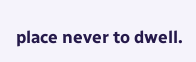place never to dwell.